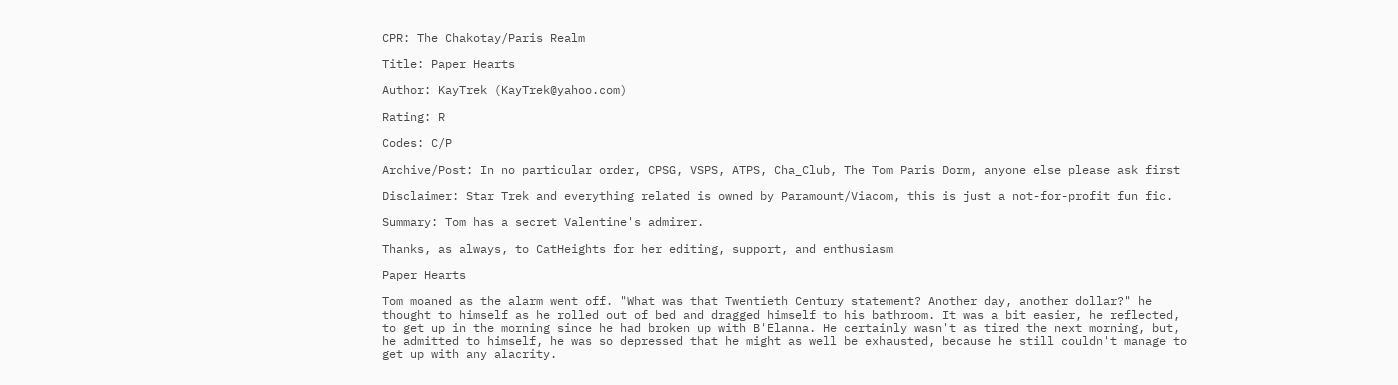CPR: The Chakotay/Paris Realm

Title: Paper Hearts

Author: KayTrek (KayTrek@yahoo.com)

Rating: R

Codes: C/P

Archive/Post: In no particular order, CPSG, VSPS, ATPS, Cha_Club, The Tom Paris Dorm, anyone else please ask first

Disclaimer: Star Trek and everything related is owned by Paramount/Viacom, this is just a not-for-profit fun fic.

Summary: Tom has a secret Valentine's admirer.

Thanks, as always, to CatHeights for her editing, support, and enthusiasm

Paper Hearts

Tom moaned as the alarm went off. "What was that Twentieth Century statement? Another day, another dollar?" he thought to himself as he rolled out of bed and dragged himself to his bathroom. It was a bit easier, he reflected, to get up in the morning since he had broken up with B'Elanna. He certainly wasn't as tired the next morning, but, he admitted to himself, he was so depressed that he might as well be exhausted, because he still couldn't manage to get up with any alacrity.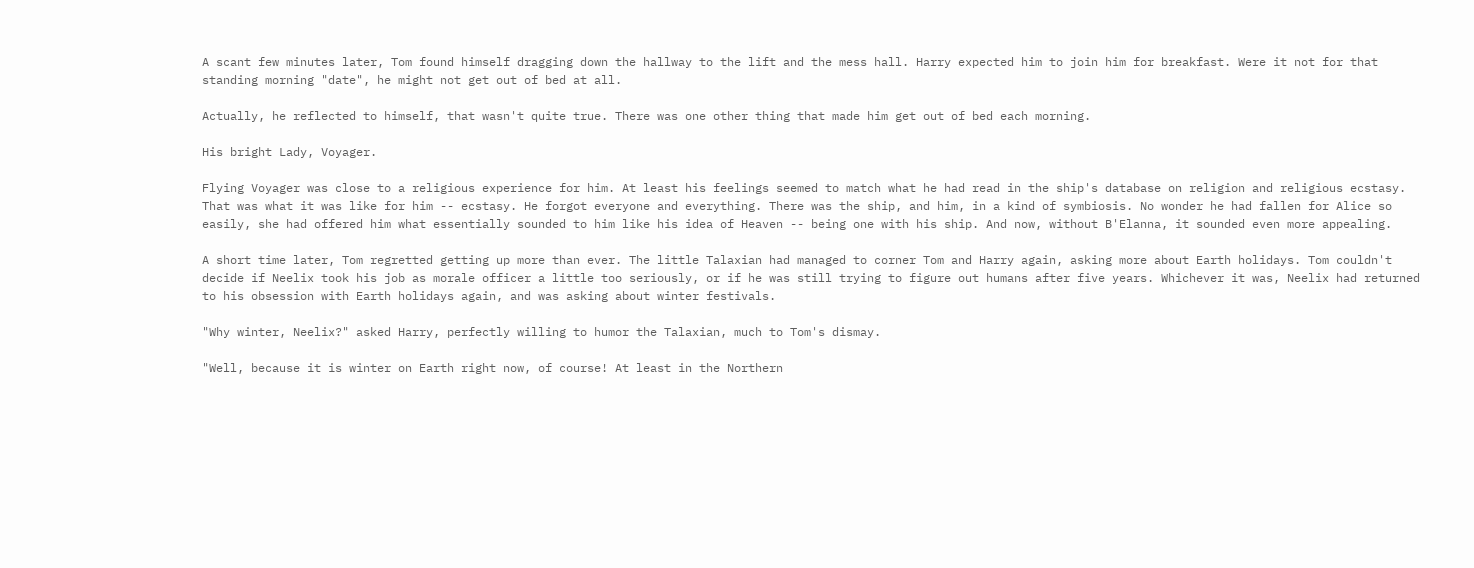A scant few minutes later, Tom found himself dragging down the hallway to the lift and the mess hall. Harry expected him to join him for breakfast. Were it not for that standing morning "date", he might not get out of bed at all.

Actually, he reflected to himself, that wasn't quite true. There was one other thing that made him get out of bed each morning.

His bright Lady, Voyager.

Flying Voyager was close to a religious experience for him. At least his feelings seemed to match what he had read in the ship's database on religion and religious ecstasy. That was what it was like for him -- ecstasy. He forgot everyone and everything. There was the ship, and him, in a kind of symbiosis. No wonder he had fallen for Alice so easily, she had offered him what essentially sounded to him like his idea of Heaven -- being one with his ship. And now, without B'Elanna, it sounded even more appealing.

A short time later, Tom regretted getting up more than ever. The little Talaxian had managed to corner Tom and Harry again, asking more about Earth holidays. Tom couldn't decide if Neelix took his job as morale officer a little too seriously, or if he was still trying to figure out humans after five years. Whichever it was, Neelix had returned to his obsession with Earth holidays again, and was asking about winter festivals.

"Why winter, Neelix?" asked Harry, perfectly willing to humor the Talaxian, much to Tom's dismay.

"Well, because it is winter on Earth right now, of course! At least in the Northern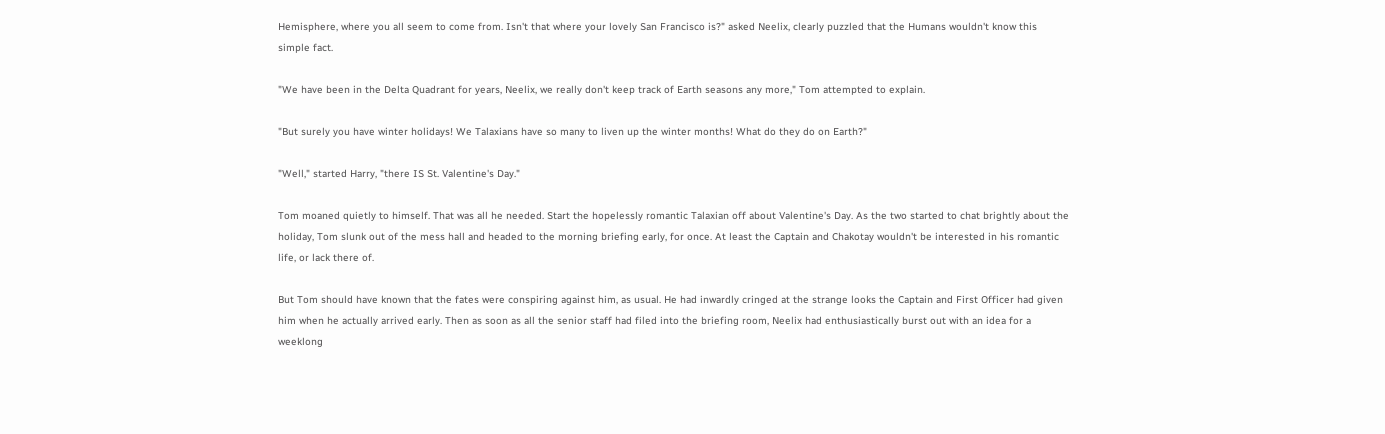Hemisphere, where you all seem to come from. Isn't that where your lovely San Francisco is?" asked Neelix, clearly puzzled that the Humans wouldn't know this simple fact.

"We have been in the Delta Quadrant for years, Neelix, we really don't keep track of Earth seasons any more," Tom attempted to explain.

"But surely you have winter holidays! We Talaxians have so many to liven up the winter months! What do they do on Earth?"

"Well," started Harry, "there IS St. Valentine's Day."

Tom moaned quietly to himself. That was all he needed. Start the hopelessly romantic Talaxian off about Valentine's Day. As the two started to chat brightly about the holiday, Tom slunk out of the mess hall and headed to the morning briefing early, for once. At least the Captain and Chakotay wouldn't be interested in his romantic life, or lack there of.

But Tom should have known that the fates were conspiring against him, as usual. He had inwardly cringed at the strange looks the Captain and First Officer had given him when he actually arrived early. Then as soon as all the senior staff had filed into the briefing room, Neelix had enthusiastically burst out with an idea for a weeklong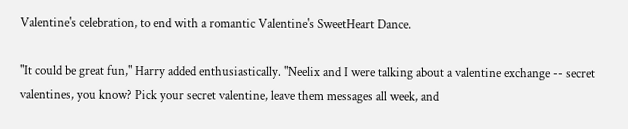Valentine's celebration, to end with a romantic Valentine's SweetHeart Dance.

"It could be great fun," Harry added enthusiastically. "Neelix and I were talking about a valentine exchange -- secret valentines, you know? Pick your secret valentine, leave them messages all week, and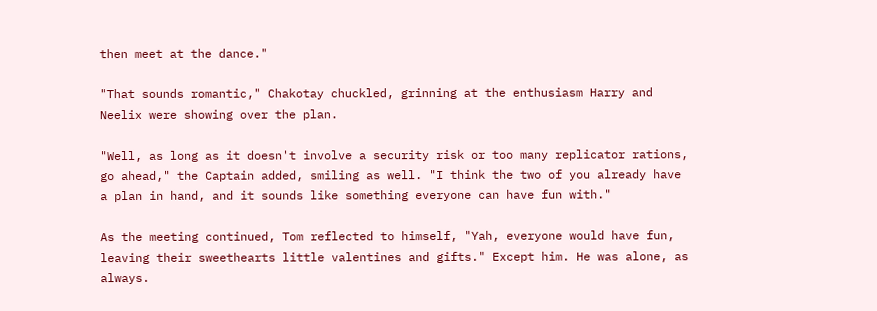then meet at the dance."

"That sounds romantic," Chakotay chuckled, grinning at the enthusiasm Harry and Neelix were showing over the plan.

"Well, as long as it doesn't involve a security risk or too many replicator rations, go ahead," the Captain added, smiling as well. "I think the two of you already have a plan in hand, and it sounds like something everyone can have fun with."

As the meeting continued, Tom reflected to himself, "Yah, everyone would have fun, leaving their sweethearts little valentines and gifts." Except him. He was alone, as always.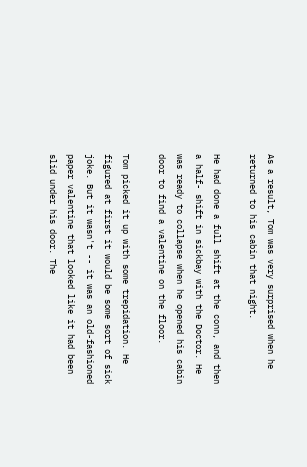As a result, Tom was very surprised when he returned to his cabin that night.

He had done a full shift at the conn, and then a half- shift in sickbay with the Doctor. He was ready to collapse when he opened his cabin door to find a valentine on the floor.

Tom picked it up with some trepidation. He figured at first it would be some sort of sick joke. But it wasn't -- it was an old-fashioned paper valentine that looked like it had been slid under his door. The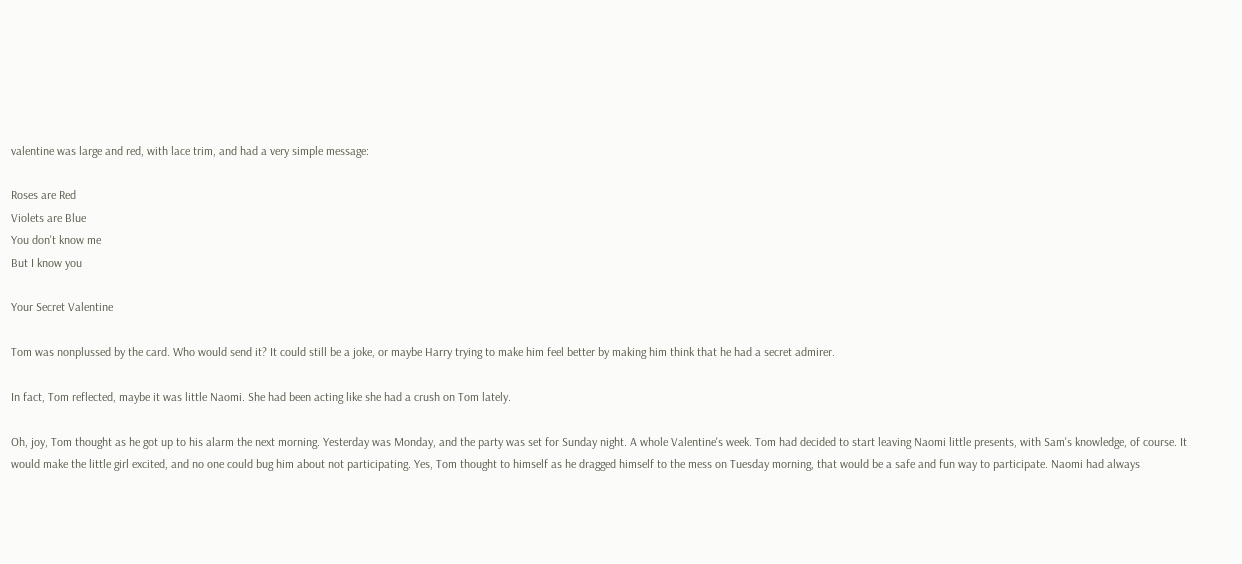valentine was large and red, with lace trim, and had a very simple message:

Roses are Red
Violets are Blue
You don't know me
But I know you

Your Secret Valentine

Tom was nonplussed by the card. Who would send it? It could still be a joke, or maybe Harry trying to make him feel better by making him think that he had a secret admirer.

In fact, Tom reflected, maybe it was little Naomi. She had been acting like she had a crush on Tom lately.

Oh, joy, Tom thought as he got up to his alarm the next morning. Yesterday was Monday, and the party was set for Sunday night. A whole Valentine's week. Tom had decided to start leaving Naomi little presents, with Sam's knowledge, of course. It would make the little girl excited, and no one could bug him about not participating. Yes, Tom thought to himself as he dragged himself to the mess on Tuesday morning, that would be a safe and fun way to participate. Naomi had always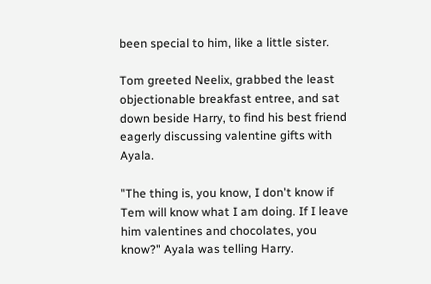been special to him, like a little sister.

Tom greeted Neelix, grabbed the least objectionable breakfast entree, and sat down beside Harry, to find his best friend eagerly discussing valentine gifts with Ayala.

"The thing is, you know, I don't know if Tem will know what I am doing. If I leave him valentines and chocolates, you know?" Ayala was telling Harry.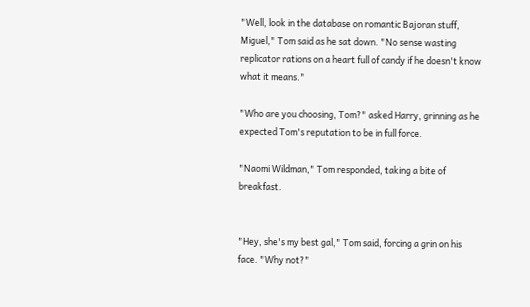"Well, look in the database on romantic Bajoran stuff, Miguel," Tom said as he sat down. "No sense wasting replicator rations on a heart full of candy if he doesn't know what it means."

"Who are you choosing, Tom?" asked Harry, grinning as he expected Tom's reputation to be in full force.

"Naomi Wildman," Tom responded, taking a bite of breakfast.


"Hey, she's my best gal," Tom said, forcing a grin on his face. "Why not?"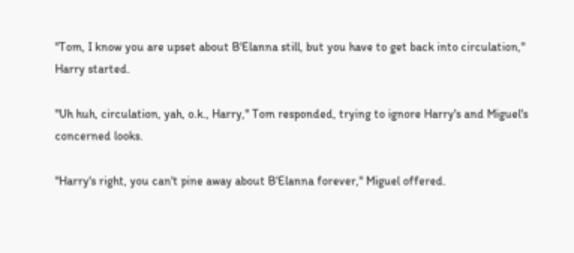"Tom, I know you are upset about B'Elanna still, but you have to get back into circulation," Harry started.

"Uh huh, circulation, yah, o.k., Harry," Tom responded, trying to ignore Harry's and Miguel's concerned looks.

"Harry's right, you can't pine away about B'Elanna forever," Miguel offered.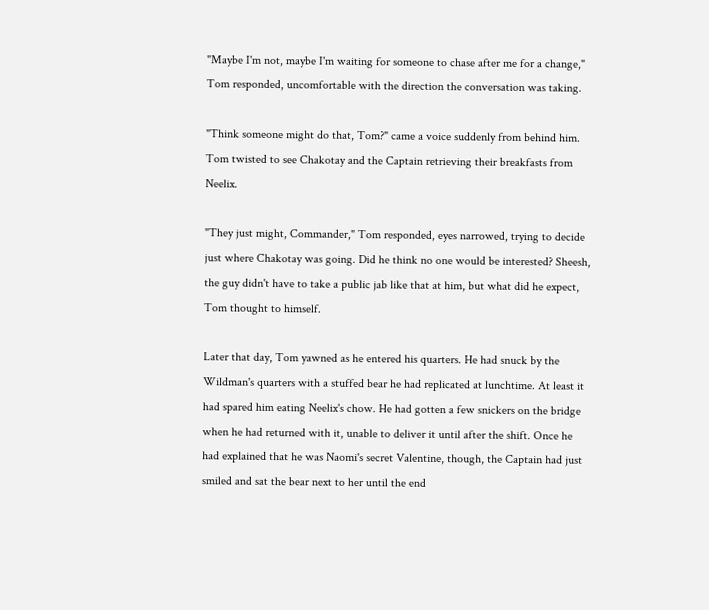"Maybe I'm not, maybe I'm waiting for someone to chase after me for a change," Tom responded, uncomfortable with the direction the conversation was taking.

"Think someone might do that, Tom?" came a voice suddenly from behind him. Tom twisted to see Chakotay and the Captain retrieving their breakfasts from Neelix.

"They just might, Commander," Tom responded, eyes narrowed, trying to decide just where Chakotay was going. Did he think no one would be interested? Sheesh, the guy didn't have to take a public jab like that at him, but what did he expect, Tom thought to himself.

Later that day, Tom yawned as he entered his quarters. He had snuck by the Wildman's quarters with a stuffed bear he had replicated at lunchtime. At least it had spared him eating Neelix's chow. He had gotten a few snickers on the bridge when he had returned with it, unable to deliver it until after the shift. Once he had explained that he was Naomi's secret Valentine, though, the Captain had just smiled and sat the bear next to her until the end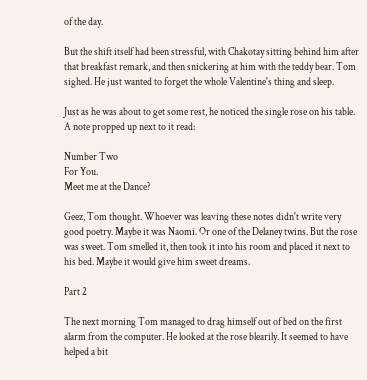of the day.

But the shift itself had been stressful, with Chakotay sitting behind him after that breakfast remark, and then snickering at him with the teddy bear. Tom sighed. He just wanted to forget the whole Valentine's thing and sleep.

Just as he was about to get some rest, he noticed the single rose on his table. A note propped up next to it read:

Number Two
For You.
Meet me at the Dance?

Geez, Tom thought. Whoever was leaving these notes didn't write very good poetry. Maybe it was Naomi. Or one of the Delaney twins. But the rose was sweet. Tom smelled it, then took it into his room and placed it next to his bed. Maybe it would give him sweet dreams.

Part 2

The next morning Tom managed to drag himself out of bed on the first alarm from the computer. He looked at the rose blearily. It seemed to have helped a bit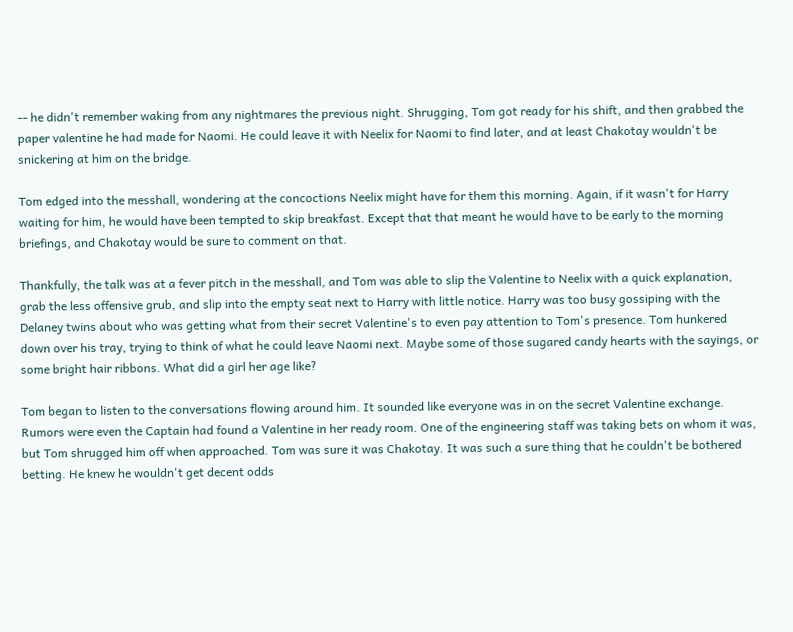-- he didn't remember waking from any nightmares the previous night. Shrugging, Tom got ready for his shift, and then grabbed the paper valentine he had made for Naomi. He could leave it with Neelix for Naomi to find later, and at least Chakotay wouldn't be snickering at him on the bridge.

Tom edged into the messhall, wondering at the concoctions Neelix might have for them this morning. Again, if it wasn't for Harry waiting for him, he would have been tempted to skip breakfast. Except that that meant he would have to be early to the morning briefings, and Chakotay would be sure to comment on that.

Thankfully, the talk was at a fever pitch in the messhall, and Tom was able to slip the Valentine to Neelix with a quick explanation, grab the less offensive grub, and slip into the empty seat next to Harry with little notice. Harry was too busy gossiping with the Delaney twins about who was getting what from their secret Valentine's to even pay attention to Tom's presence. Tom hunkered down over his tray, trying to think of what he could leave Naomi next. Maybe some of those sugared candy hearts with the sayings, or some bright hair ribbons. What did a girl her age like?

Tom began to listen to the conversations flowing around him. It sounded like everyone was in on the secret Valentine exchange. Rumors were even the Captain had found a Valentine in her ready room. One of the engineering staff was taking bets on whom it was, but Tom shrugged him off when approached. Tom was sure it was Chakotay. It was such a sure thing that he couldn't be bothered betting. He knew he wouldn't get decent odds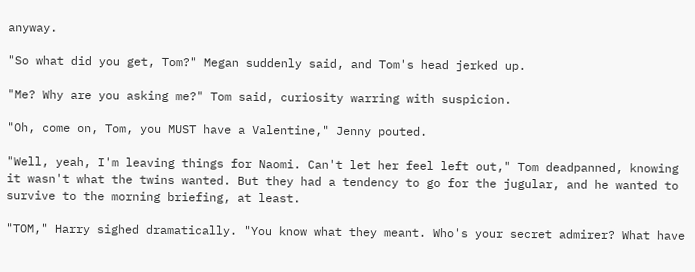anyway.

"So what did you get, Tom?" Megan suddenly said, and Tom's head jerked up.

"Me? Why are you asking me?" Tom said, curiosity warring with suspicion.

"Oh, come on, Tom, you MUST have a Valentine," Jenny pouted.

"Well, yeah, I'm leaving things for Naomi. Can't let her feel left out," Tom deadpanned, knowing it wasn't what the twins wanted. But they had a tendency to go for the jugular, and he wanted to survive to the morning briefing, at least.

"TOM," Harry sighed dramatically. "You know what they meant. Who's your secret admirer? What have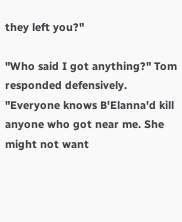they left you?"

"Who said I got anything?" Tom responded defensively. "Everyone knows B'Elanna'd kill anyone who got near me. She might not want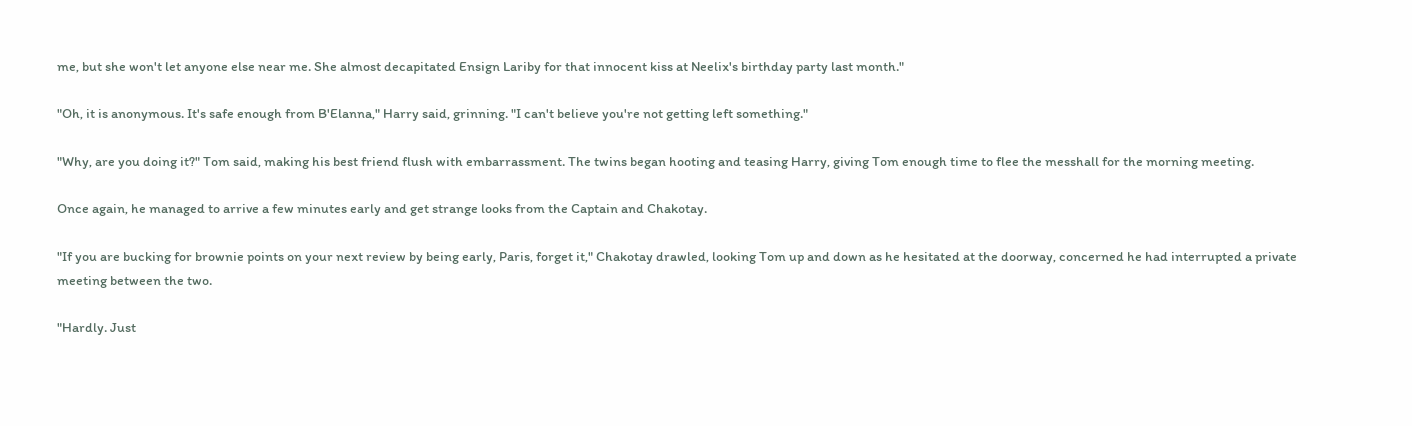me, but she won't let anyone else near me. She almost decapitated Ensign Lariby for that innocent kiss at Neelix's birthday party last month."

"Oh, it is anonymous. It's safe enough from B'Elanna," Harry said, grinning. "I can't believe you're not getting left something."

"Why, are you doing it?" Tom said, making his best friend flush with embarrassment. The twins began hooting and teasing Harry, giving Tom enough time to flee the messhall for the morning meeting.

Once again, he managed to arrive a few minutes early and get strange looks from the Captain and Chakotay.

"If you are bucking for brownie points on your next review by being early, Paris, forget it," Chakotay drawled, looking Tom up and down as he hesitated at the doorway, concerned he had interrupted a private meeting between the two.

"Hardly. Just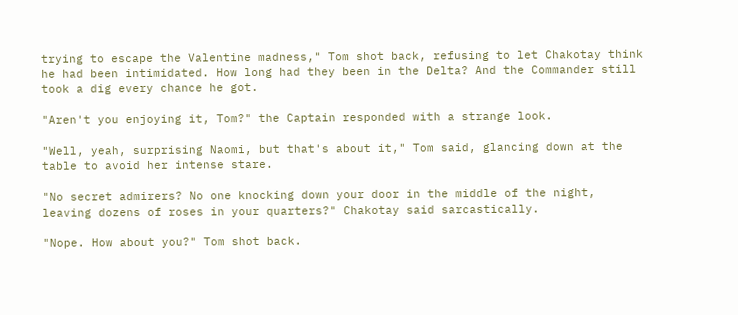trying to escape the Valentine madness," Tom shot back, refusing to let Chakotay think he had been intimidated. How long had they been in the Delta? And the Commander still took a dig every chance he got.

"Aren't you enjoying it, Tom?" the Captain responded with a strange look.

"Well, yeah, surprising Naomi, but that's about it," Tom said, glancing down at the table to avoid her intense stare.

"No secret admirers? No one knocking down your door in the middle of the night, leaving dozens of roses in your quarters?" Chakotay said sarcastically.

"Nope. How about you?" Tom shot back.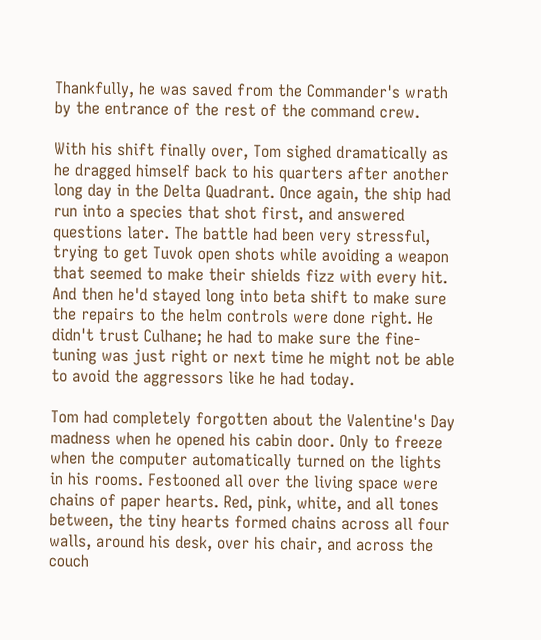Thankfully, he was saved from the Commander's wrath by the entrance of the rest of the command crew.

With his shift finally over, Tom sighed dramatically as he dragged himself back to his quarters after another long day in the Delta Quadrant. Once again, the ship had run into a species that shot first, and answered questions later. The battle had been very stressful, trying to get Tuvok open shots while avoiding a weapon that seemed to make their shields fizz with every hit. And then he'd stayed long into beta shift to make sure the repairs to the helm controls were done right. He didn't trust Culhane; he had to make sure the fine-tuning was just right or next time he might not be able to avoid the aggressors like he had today.

Tom had completely forgotten about the Valentine's Day madness when he opened his cabin door. Only to freeze when the computer automatically turned on the lights in his rooms. Festooned all over the living space were chains of paper hearts. Red, pink, white, and all tones between, the tiny hearts formed chains across all four walls, around his desk, over his chair, and across the couch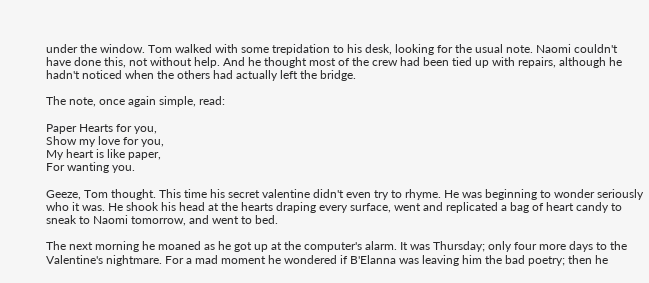under the window. Tom walked with some trepidation to his desk, looking for the usual note. Naomi couldn't have done this, not without help. And he thought most of the crew had been tied up with repairs, although he hadn't noticed when the others had actually left the bridge.

The note, once again simple, read:

Paper Hearts for you,
Show my love for you,
My heart is like paper,
For wanting you.

Geeze, Tom thought. This time his secret valentine didn't even try to rhyme. He was beginning to wonder seriously who it was. He shook his head at the hearts draping every surface, went and replicated a bag of heart candy to sneak to Naomi tomorrow, and went to bed.

The next morning he moaned as he got up at the computer's alarm. It was Thursday; only four more days to the Valentine's nightmare. For a mad moment he wondered if B'Elanna was leaving him the bad poetry; then he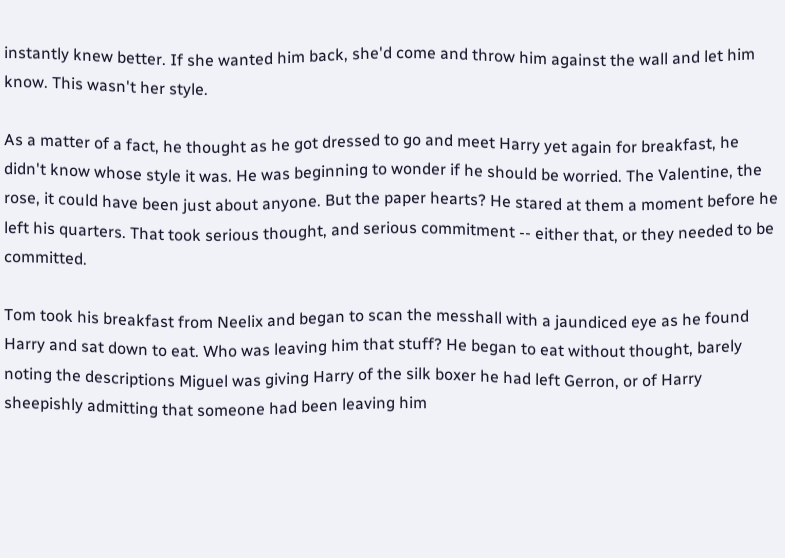instantly knew better. If she wanted him back, she'd come and throw him against the wall and let him know. This wasn't her style.

As a matter of a fact, he thought as he got dressed to go and meet Harry yet again for breakfast, he didn't know whose style it was. He was beginning to wonder if he should be worried. The Valentine, the rose, it could have been just about anyone. But the paper hearts? He stared at them a moment before he left his quarters. That took serious thought, and serious commitment -- either that, or they needed to be committed.

Tom took his breakfast from Neelix and began to scan the messhall with a jaundiced eye as he found Harry and sat down to eat. Who was leaving him that stuff? He began to eat without thought, barely noting the descriptions Miguel was giving Harry of the silk boxer he had left Gerron, or of Harry sheepishly admitting that someone had been leaving him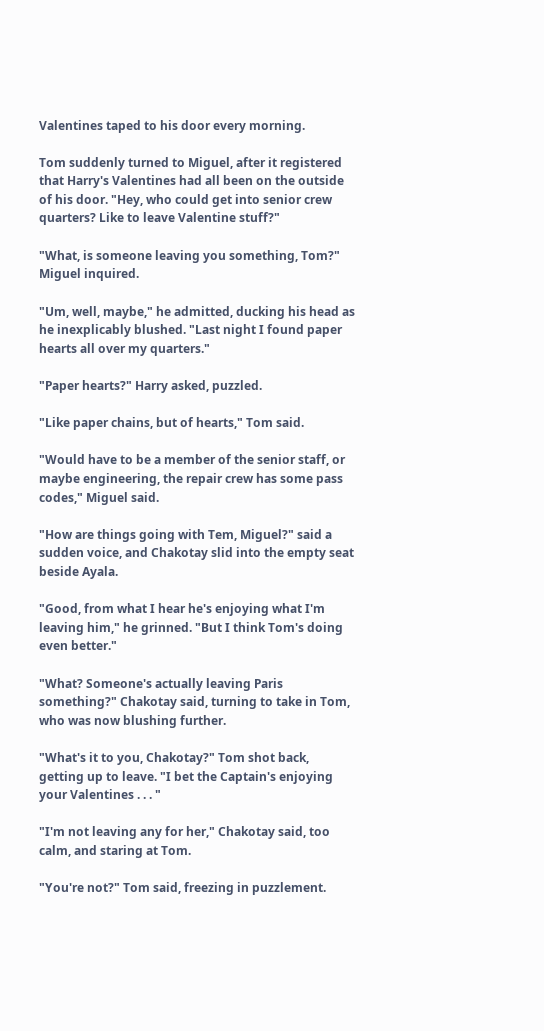Valentines taped to his door every morning.

Tom suddenly turned to Miguel, after it registered that Harry's Valentines had all been on the outside of his door. "Hey, who could get into senior crew quarters? Like to leave Valentine stuff?"

"What, is someone leaving you something, Tom?" Miguel inquired.

"Um, well, maybe," he admitted, ducking his head as he inexplicably blushed. "Last night I found paper hearts all over my quarters."

"Paper hearts?" Harry asked, puzzled.

"Like paper chains, but of hearts," Tom said.

"Would have to be a member of the senior staff, or maybe engineering, the repair crew has some pass codes," Miguel said.

"How are things going with Tem, Miguel?" said a sudden voice, and Chakotay slid into the empty seat beside Ayala.

"Good, from what I hear he's enjoying what I'm leaving him," he grinned. "But I think Tom's doing even better."

"What? Someone's actually leaving Paris something?" Chakotay said, turning to take in Tom, who was now blushing further.

"What's it to you, Chakotay?" Tom shot back, getting up to leave. "I bet the Captain's enjoying your Valentines . . . "

"I'm not leaving any for her," Chakotay said, too calm, and staring at Tom.

"You're not?" Tom said, freezing in puzzlement.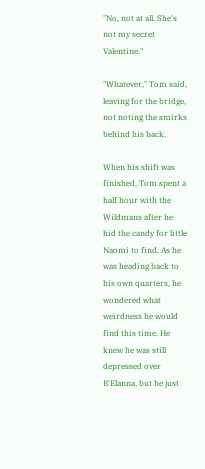"No, not at all. She's not my secret Valentine."

"Whatever," Tom said, leaving for the bridge, not noting the smirks behind his back.

When his shift was finished, Tom spent a half hour with the Wildmans after he hid the candy for little Naomi to find. As he was heading back to his own quarters, he wondered what weirdness he would find this time. He knew he was still depressed over B'Elanna, but he just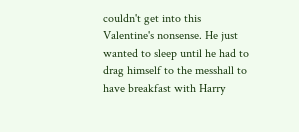couldn't get into this Valentine's nonsense. He just wanted to sleep until he had to drag himself to the messhall to have breakfast with Harry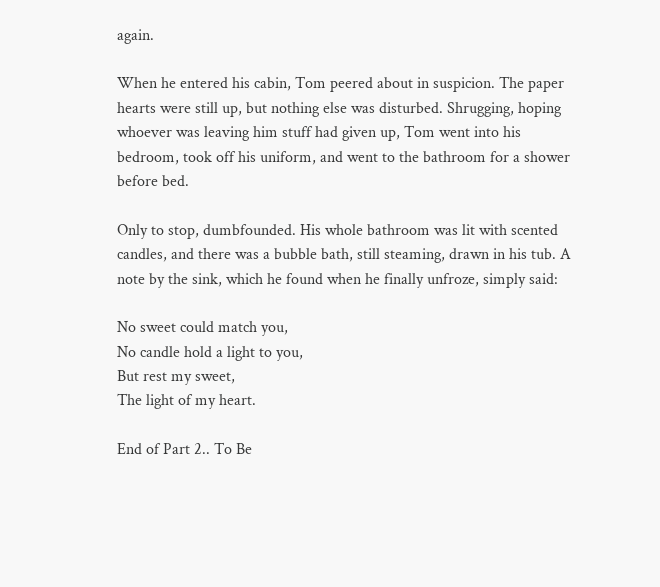again.

When he entered his cabin, Tom peered about in suspicion. The paper hearts were still up, but nothing else was disturbed. Shrugging, hoping whoever was leaving him stuff had given up, Tom went into his bedroom, took off his uniform, and went to the bathroom for a shower before bed.

Only to stop, dumbfounded. His whole bathroom was lit with scented candles, and there was a bubble bath, still steaming, drawn in his tub. A note by the sink, which he found when he finally unfroze, simply said:

No sweet could match you,
No candle hold a light to you,
But rest my sweet,
The light of my heart.

End of Part 2.. To Be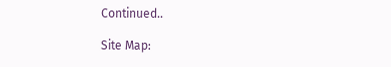Continued..

Site Map: